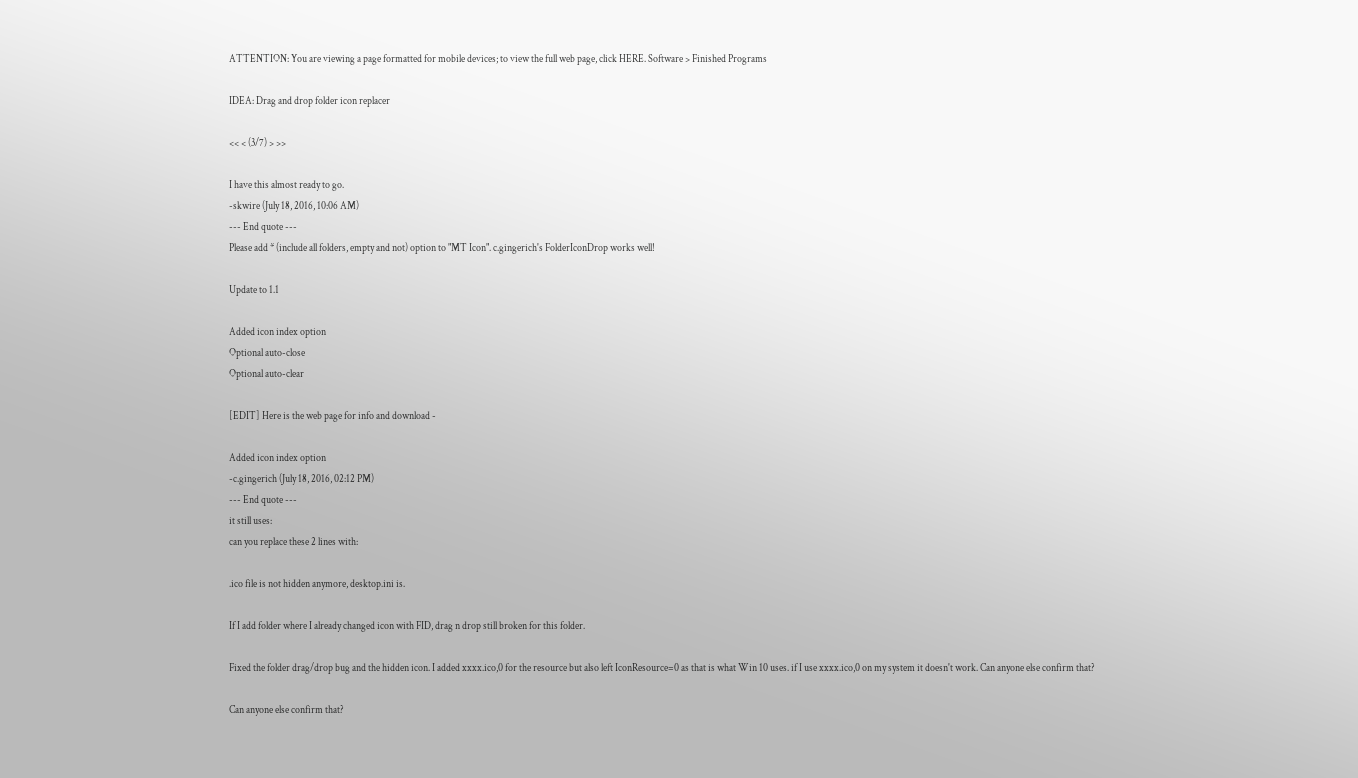ATTENTION: You are viewing a page formatted for mobile devices; to view the full web page, click HERE. Software > Finished Programs

IDEA: Drag and drop folder icon replacer

<< < (3/7) > >>

I have this almost ready to go.
-skwire (July 18, 2016, 10:06 AM)
--- End quote ---
Please add * (include all folders, empty and not) option to "MT Icon". c.gingerich's FolderIconDrop works well!

Update to 1.1

Added icon index option
Optional auto-close
Optional auto-clear

[EDIT] Here is the web page for info and download -

Added icon index option
-c.gingerich (July 18, 2016, 02:12 PM)
--- End quote ---
it still uses:
can you replace these 2 lines with:

.ico file is not hidden anymore, desktop.ini is.

If I add folder where I already changed icon with FID, drag n drop still broken for this folder.

Fixed the folder drag/drop bug and the hidden icon. I added xxxx.ico,0 for the resource but also left IconResource=0 as that is what Win 10 uses. if I use xxxx.ico,0 on my system it doesn't work. Can anyone else confirm that?

Can anyone else confirm that?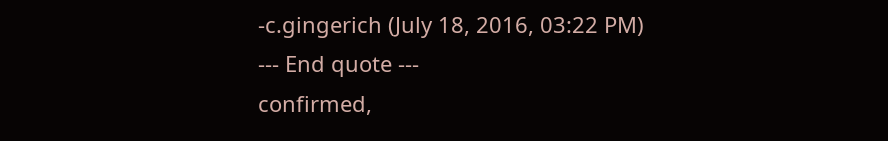-c.gingerich (July 18, 2016, 03:22 PM)
--- End quote ---
confirmed,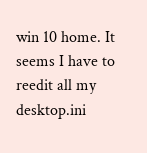win 10 home. It seems I have to reedit all my desktop.ini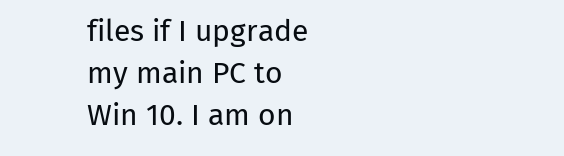files if I upgrade my main PC to Win 10. I am on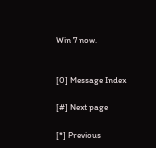Win 7 now.


[0] Message Index

[#] Next page

[*] Previous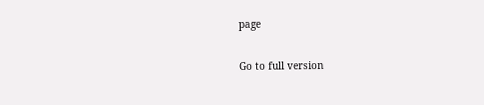page

Go to full version